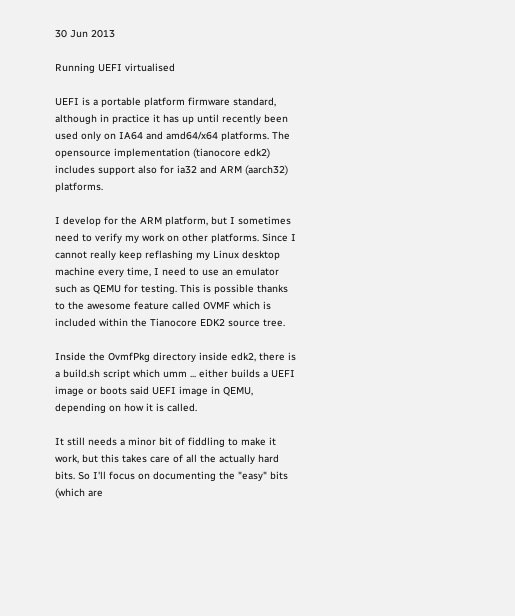30 Jun 2013

Running UEFI virtualised

UEFI is a portable platform firmware standard, although in practice it has up until recently been used only on IA64 and amd64/x64 platforms. The opensource implementation (tianocore edk2) includes support also for ia32 and ARM (aarch32) platforms.

I develop for the ARM platform, but I sometimes need to verify my work on other platforms. Since I cannot really keep reflashing my Linux desktop machine every time, I need to use an emulator such as QEMU for testing. This is possible thanks to the awesome feature called OVMF which is included within the Tianocore EDK2 source tree.

Inside the OvmfPkg directory inside edk2, there is a build.sh script which umm ... either builds a UEFI image or boots said UEFI image in QEMU, depending on how it is called.

It still needs a minor bit of fiddling to make it work, but this takes care of all the actually hard bits. So I'll focus on documenting the "easy" bits (which are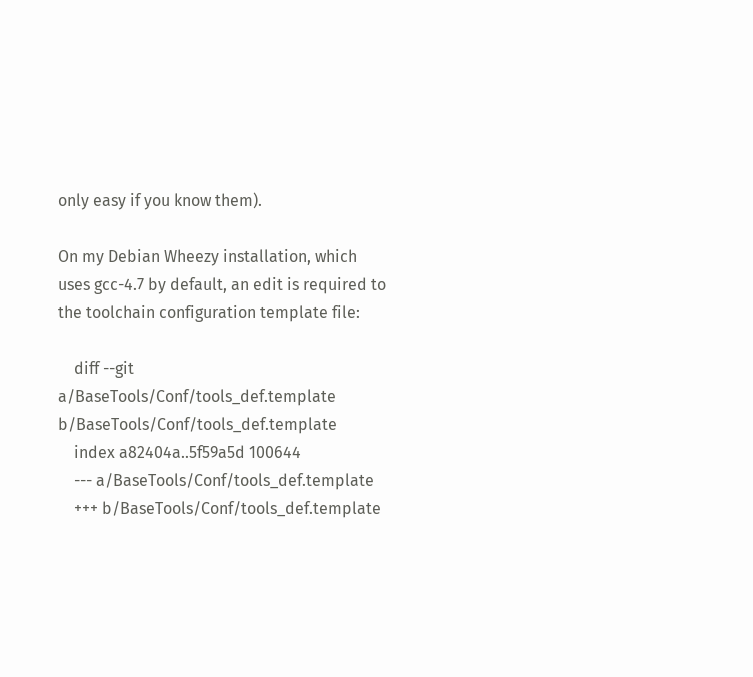only easy if you know them).

On my Debian Wheezy installation, which uses gcc-4.7 by default, an edit is required to the toolchain configuration template file:

    diff --git a/BaseTools/Conf/tools_def.template b/BaseTools/Conf/tools_def.template
    index a82404a..5f59a5d 100644
    --- a/BaseTools/Conf/tools_def.template
    +++ b/BaseTools/Conf/tools_def.template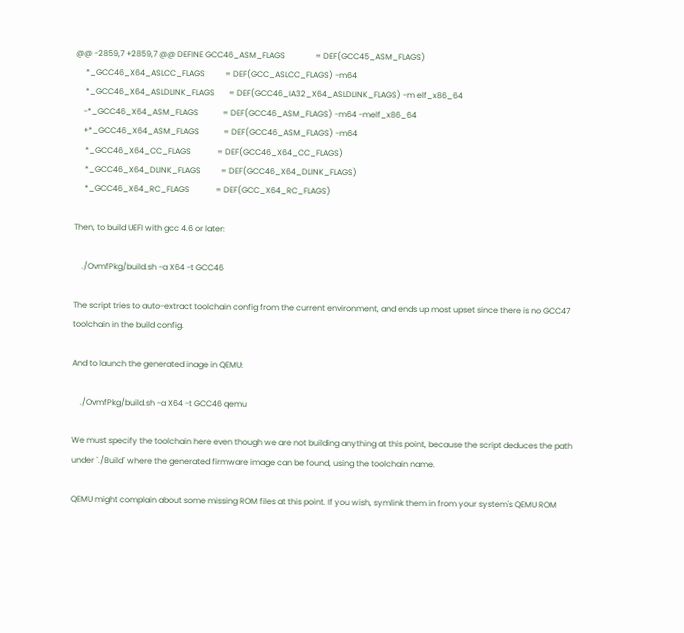@@ -2859,7 +2859,7 @@ DEFINE GCC46_ASM_FLAGS               = DEF(GCC45_ASM_FLAGS)
     *_GCC46_X64_ASLCC_FLAGS          = DEF(GCC_ASLCC_FLAGS) -m64
     *_GCC46_X64_ASLDLINK_FLAGS       = DEF(GCC46_IA32_X64_ASLDLINK_FLAGS) -m elf_x86_64
    -*_GCC46_X64_ASM_FLAGS            = DEF(GCC46_ASM_FLAGS) -m64 -melf_x86_64
    +*_GCC46_X64_ASM_FLAGS            = DEF(GCC46_ASM_FLAGS) -m64
     *_GCC46_X64_CC_FLAGS             = DEF(GCC46_X64_CC_FLAGS)
     *_GCC46_X64_DLINK_FLAGS          = DEF(GCC46_X64_DLINK_FLAGS)
     *_GCC46_X64_RC_FLAGS             = DEF(GCC_X64_RC_FLAGS)

Then, to build UEFI with gcc 4.6 or later:

    ./OvmfPkg/build.sh -a X64 -t GCC46

The script tries to auto-extract toolchain config from the current environment, and ends up most upset since there is no GCC47 toolchain in the build config.

And to launch the generated inage in QEMU:

    ./OvmfPkg/build.sh -a X64 -t GCC46 qemu

We must specify the toolchain here even though we are not building anything at this point, because the script deduces the path under `./Build` where the generated firmware image can be found, using the toolchain name.

QEMU might complain about some missing ROM files at this point. If you wish, symlink them in from your system's QEMU ROM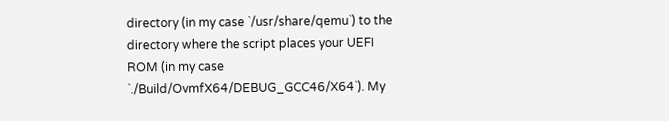directory (in my case `/usr/share/qemu`) to the directory where the script places your UEFI ROM (in my case `./Build/OvmfX64/DEBUG_GCC46/X64`). My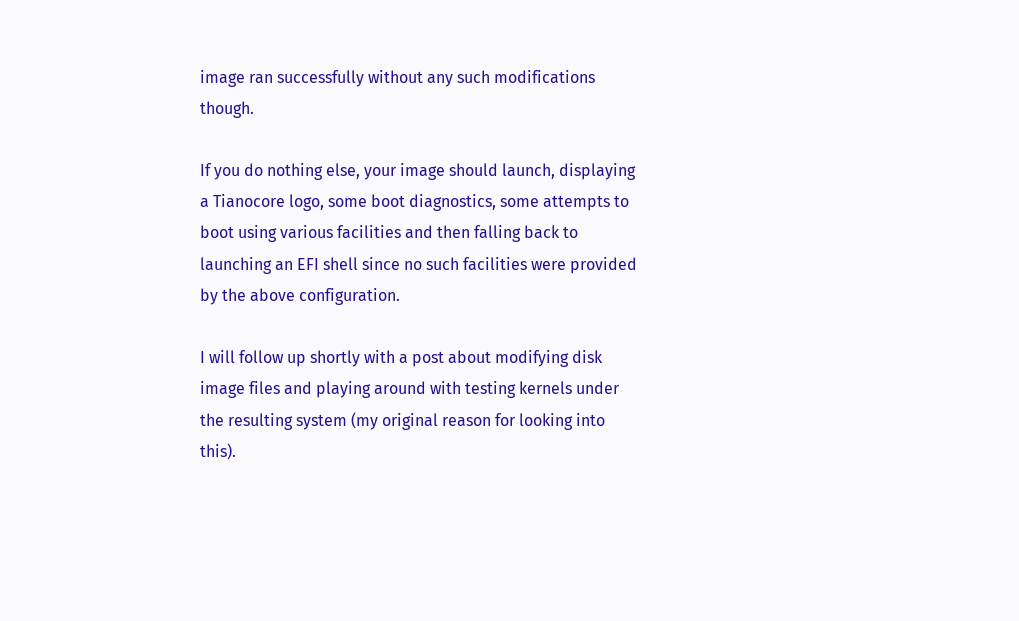image ran successfully without any such modifications though.

If you do nothing else, your image should launch, displaying a Tianocore logo, some boot diagnostics, some attempts to boot using various facilities and then falling back to launching an EFI shell since no such facilities were provided by the above configuration.

I will follow up shortly with a post about modifying disk image files and playing around with testing kernels under the resulting system (my original reason for looking into this).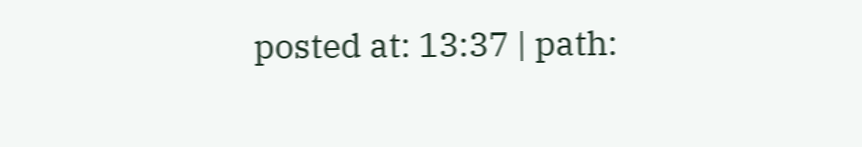posted at: 13:37 | path: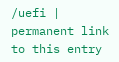/uefi | permanent link to this entry